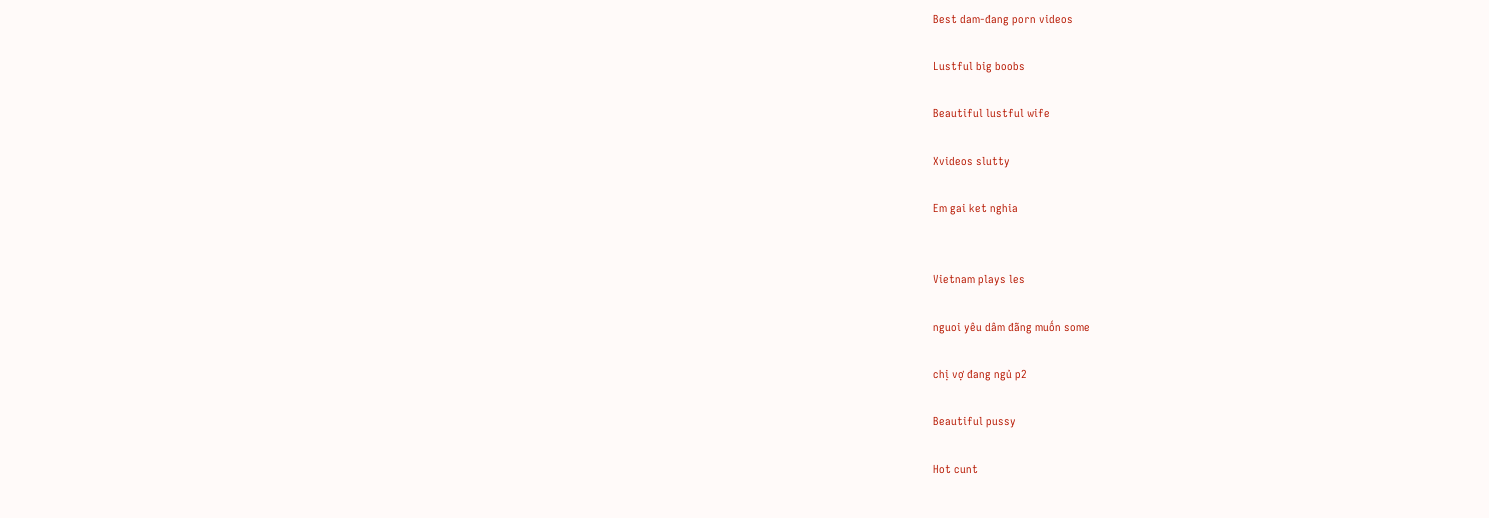Best dam-đang porn videos

Lustful big boobs

Beautiful lustful wife

Xvideos slutty

Em gai ket nghia


Vietnam plays les

nguoi yêu dâm đãng muốn some

chị vợ đang ngủ p2

Beautiful pussy

Hot cunt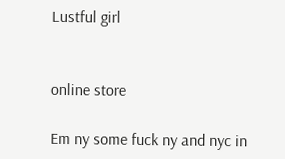Lustful girl


online store

Em ny some fuck ny and nyc in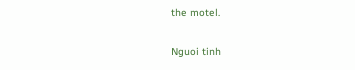the motel.

Nguoi tinh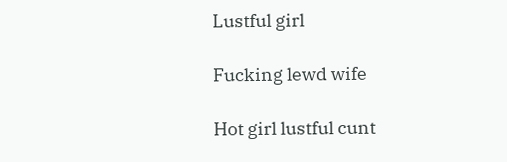Lustful girl

Fucking lewd wife

Hot girl lustful cunt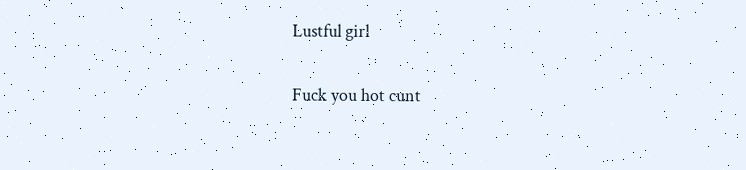Lustful girl

Fuck you hot cunt